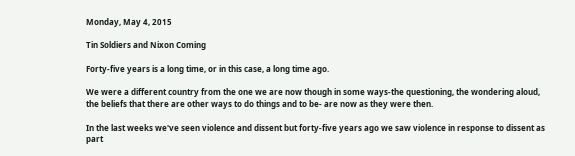Monday, May 4, 2015

Tin Soldiers and Nixon Coming

Forty-five years is a long time, or in this case, a long time ago.

We were a different country from the one we are now though in some ways-the questioning, the wondering aloud, the beliefs that there are other ways to do things and to be- are now as they were then.

In the last weeks we've seen violence and dissent but forty-five years ago we saw violence in response to dissent as part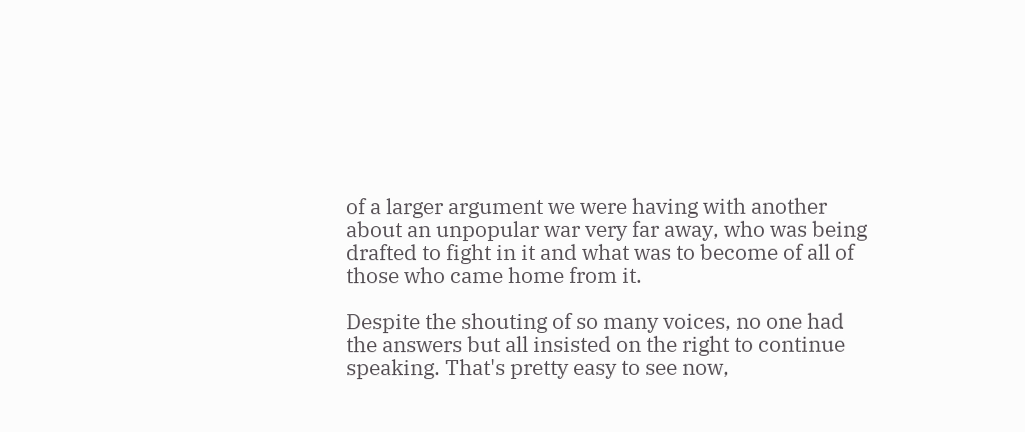of a larger argument we were having with another about an unpopular war very far away, who was being drafted to fight in it and what was to become of all of those who came home from it.

Despite the shouting of so many voices, no one had the answers but all insisted on the right to continue speaking. That's pretty easy to see now,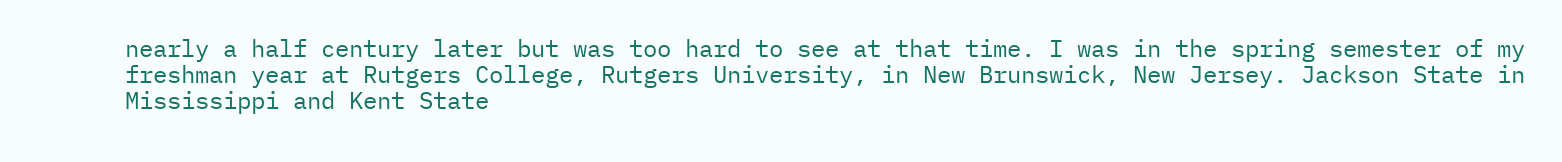nearly a half century later but was too hard to see at that time. I was in the spring semester of my freshman year at Rutgers College, Rutgers University, in New Brunswick, New Jersey. Jackson State in Mississippi and Kent State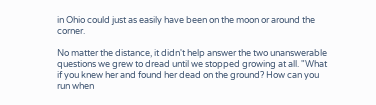in Ohio could just as easily have been on the moon or around the corner.

No matter the distance, it didn't help answer the two unanswerable questions we grew to dread until we stopped growing at all. "What if you knew her and found her dead on the ground? How can you run when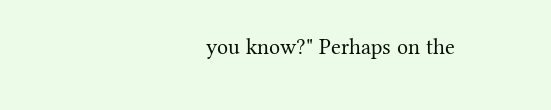you know?" Perhaps on the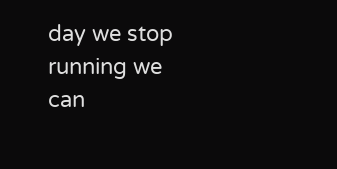day we stop running we can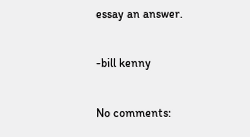essay an answer.

-bill kenny

No comments: